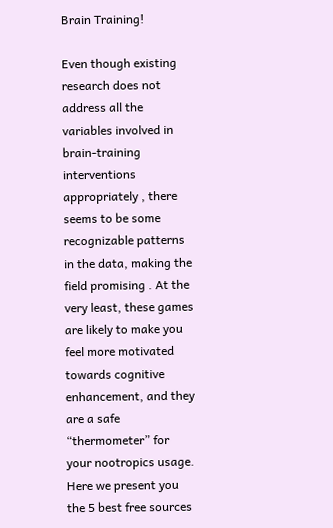Brain Training!

Even though existing research does not address all the variables involved in brain-training interventions appropriately , there seems to be some recognizable patterns in the data, making the field promising . At the very least, these games are likely to make you feel more motivated towards cognitive enhancement, and they are a safe “thermometer” for your nootropics usage. Here we present you the 5 best free sources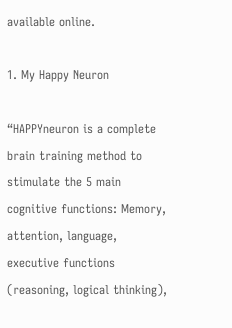available online.

1. My Happy Neuron

“HAPPYneuron is a complete brain training method to stimulate the 5 main cognitive functions: Memory, attention, language, executive functions (reasoning, logical thinking),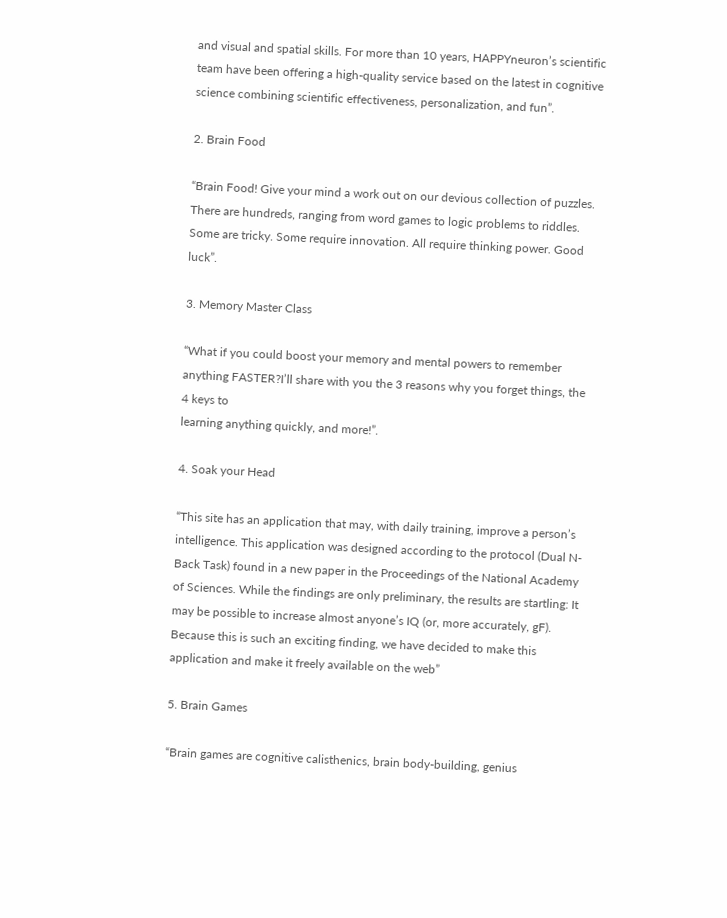and visual and spatial skills. For more than 10 years, HAPPYneuron’s scientific team have been offering a high-quality service based on the latest in cognitive science combining scientific effectiveness, personalization, and fun”.

2. Brain Food

“Brain Food! Give your mind a work out on our devious collection of puzzles. There are hundreds, ranging from word games to logic problems to riddles. Some are tricky. Some require innovation. All require thinking power. Good luck”.

3. Memory Master Class

“What if you could boost your memory and mental powers to remember anything FASTER?I’ll share with you the 3 reasons why you forget things, the 4 keys to
learning anything quickly, and more!”.

4. Soak your Head

“This site has an application that may, with daily training, improve a person’s intelligence. This application was designed according to the protocol (Dual N-Back Task) found in a new paper in the Proceedings of the National Academy of Sciences. While the findings are only preliminary, the results are startling: It may be possible to increase almost anyone’s IQ (or, more accurately, gF). Because this is such an exciting finding, we have decided to make this application and make it freely available on the web”

5. Brain Games

“Brain games are cognitive calisthenics, brain body-building, genius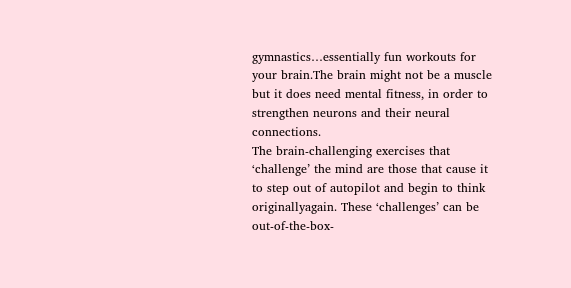gymnastics…essentially fun workouts for your brain.The brain might not be a muscle but it does need mental fitness, in order to strengthen neurons and their neural connections.
The brain-challenging exercises that ‘challenge’ the mind are those that cause it to step out of autopilot and begin to think originallyagain. These ‘challenges’ can be out-of-the-box-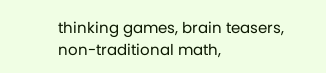thinking games, brain teasers, non-traditional math,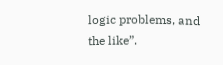logic problems, and the like”.